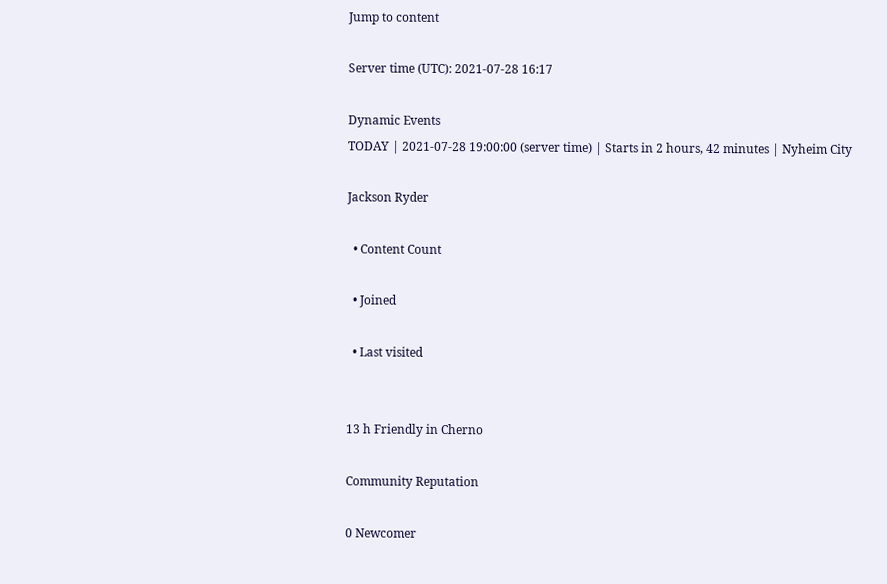Jump to content

Server time (UTC): 2021-07-28 16:17

Dynamic Events
TODAY | 2021-07-28 19:00:00 (server time) | Starts in 2 hours, 42 minutes | Nyheim City

Jackson Ryder

  • Content Count

  • Joined

  • Last visited


13 h Friendly in Cherno

Community Reputation

0 Newcomer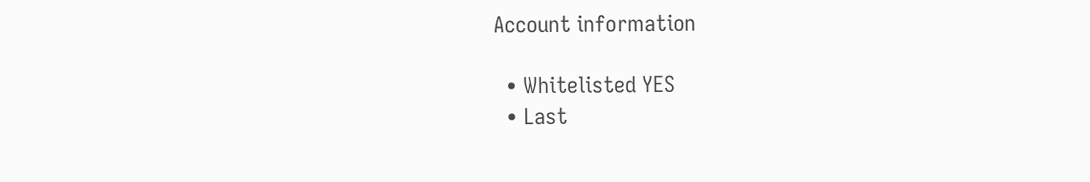Account information

  • Whitelisted YES
  • Last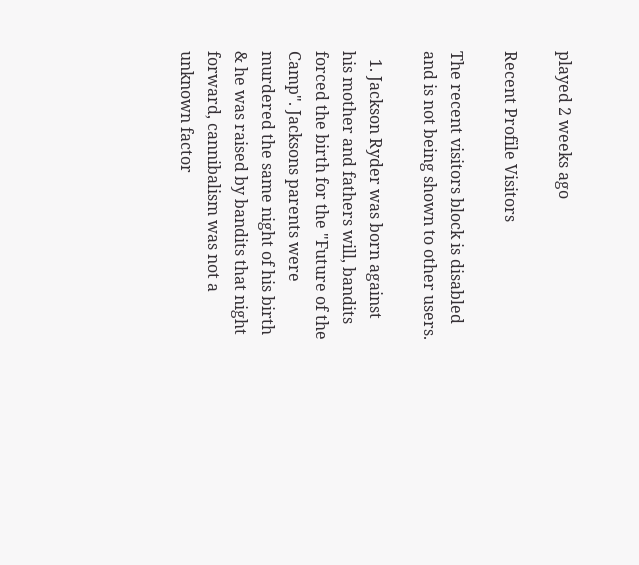played 2 weeks ago

Recent Profile Visitors

The recent visitors block is disabled and is not being shown to other users.

  1. Jackson Ryder was born against his mother and fathers will, bandits forced the birth for the "Future of the Camp". Jacksons parents were murdered the same night of his birth & he was raised by bandits that night forward, cannibalism was not a unknown factor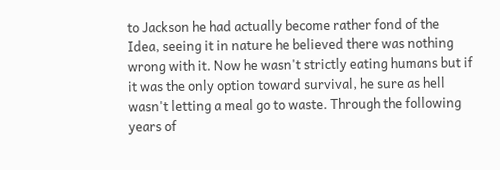to Jackson he had actually become rather fond of the Idea, seeing it in nature he believed there was nothing wrong with it. Now he wasn't strictly eating humans but if it was the only option toward survival, he sure as hell wasn't letting a meal go to waste. Through the following years of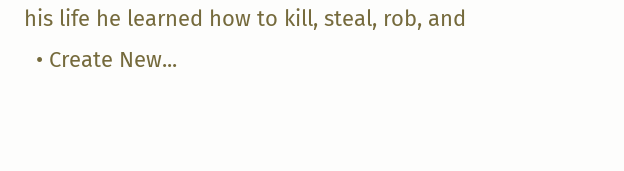his life he learned how to kill, steal, rob, and
  • Create New...